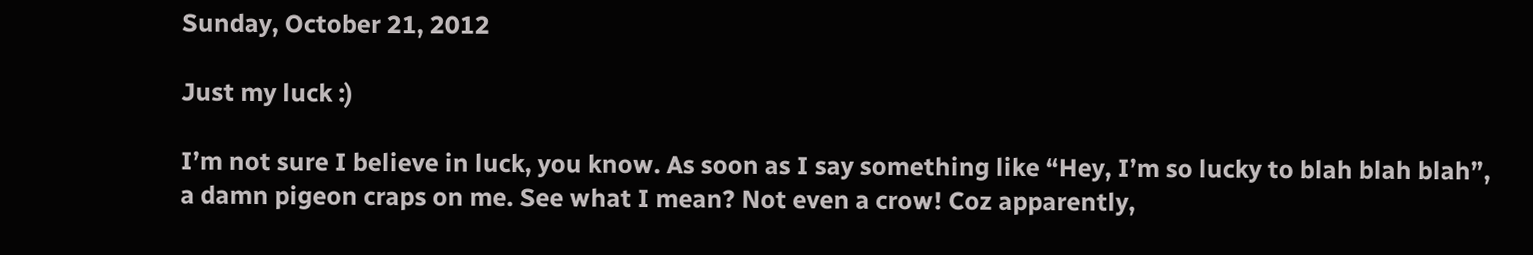Sunday, October 21, 2012

Just my luck :)

I’m not sure I believe in luck, you know. As soon as I say something like “Hey, I’m so lucky to blah blah blah”, a damn pigeon craps on me. See what I mean? Not even a crow! Coz apparently,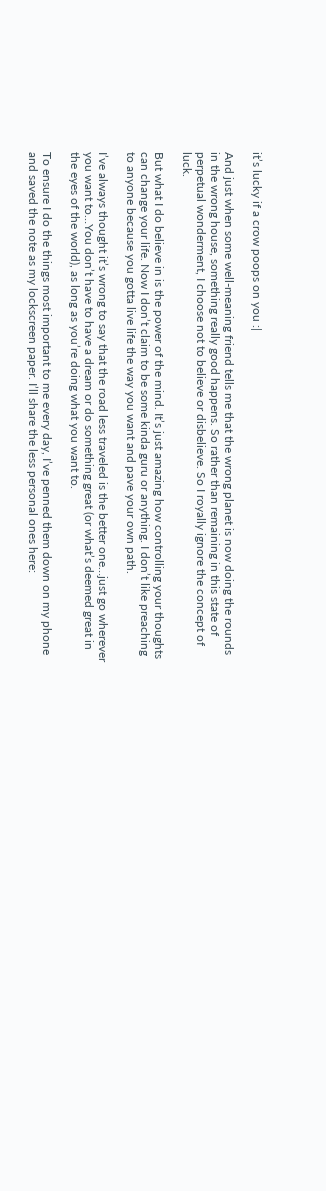it’s lucky if a crow poops on you :|

And just when some well-meaning friend tells me that the wrong planet is now doing the rounds in the wrong house, something really good happens. So rather than remaining in this state of perpetual wonderment, I choose not to believe or disbelieve. So I royally ignore the concept of luck.

But what I do believe in is the power of the mind. It’s just amazing how controlling your thoughts can change your life. Now I don’t claim to be some kinda guru or anything. I don’t like preaching to anyone because you gotta live life the way you want and pave your own path.

I’ve always thought it’s wrong to say that the road less traveled is the better one…just go wherever you want to…You don’t have to have a dream or do something great (or what’s deemed great in the eyes of the world), as long as you’re doing what you want to.

To ensure I do the things most important to me every day, I’ve penned them down on my phone and saved the note as my lockscreen paper. I’ll share the less personal ones here: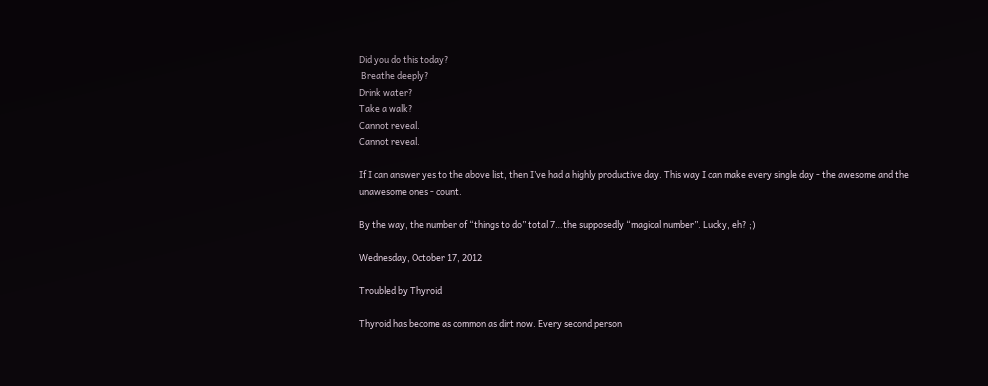Did you do this today?
 Breathe deeply?
Drink water?
Take a walk?
Cannot reveal.
Cannot reveal.

If I can answer yes to the above list, then I’ve had a highly productive day. This way I can make every single day - the awesome and the unawesome ones - count.

By the way, the number of “things to do” total 7…the supposedly “magical number”. Lucky, eh? ;)

Wednesday, October 17, 2012

Troubled by Thyroid

Thyroid has become as common as dirt now. Every second person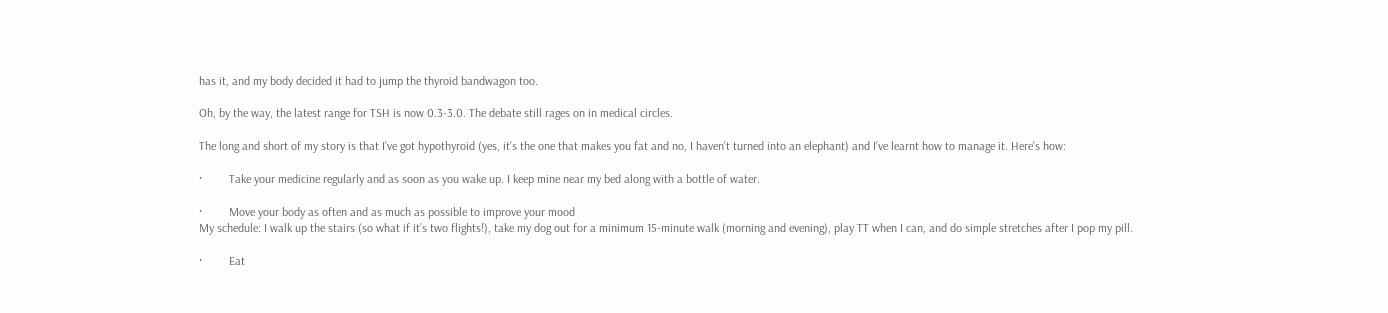has it, and my body decided it had to jump the thyroid bandwagon too.

Oh, by the way, the latest range for TSH is now 0.3-3.0. The debate still rages on in medical circles.

The long and short of my story is that I’ve got hypothyroid (yes, it’s the one that makes you fat and no, I haven’t turned into an elephant) and I’ve learnt how to manage it. Here’s how:

·         Take your medicine regularly and as soon as you wake up. I keep mine near my bed along with a bottle of water.

·         Move your body as often and as much as possible to improve your mood
My schedule: I walk up the stairs (so what if it’s two flights!), take my dog out for a minimum 15-minute walk (morning and evening), play TT when I can, and do simple stretches after I pop my pill.

·         Eat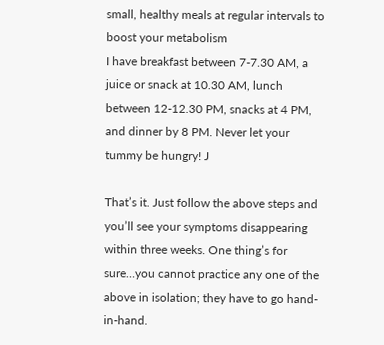small, healthy meals at regular intervals to boost your metabolism
I have breakfast between 7-7.30 AM, a juice or snack at 10.30 AM, lunch between 12-12.30 PM, snacks at 4 PM, and dinner by 8 PM. Never let your tummy be hungry! J

That’s it. Just follow the above steps and you’ll see your symptoms disappearing within three weeks. One thing’s for sure…you cannot practice any one of the above in isolation; they have to go hand-in-hand.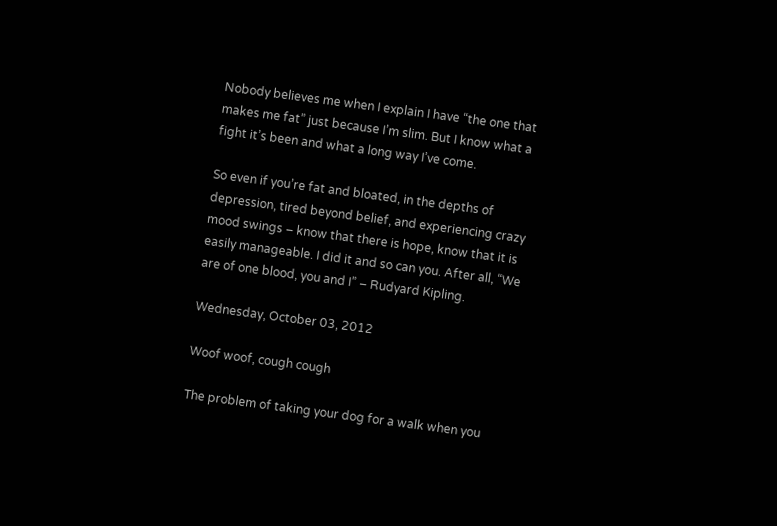Nobody believes me when I explain I have “the one that makes me fat” just because I’m slim. But I know what a fight it’s been and what a long way I’ve come.

So even if you’re fat and bloated, in the depths of depression, tired beyond belief, and experiencing crazy mood swings – know that there is hope, know that it is easily manageable. I did it and so can you. After all, “We are of one blood, you and I” – Rudyard Kipling.

Wednesday, October 03, 2012

Woof woof, cough cough

The problem of taking your dog for a walk when you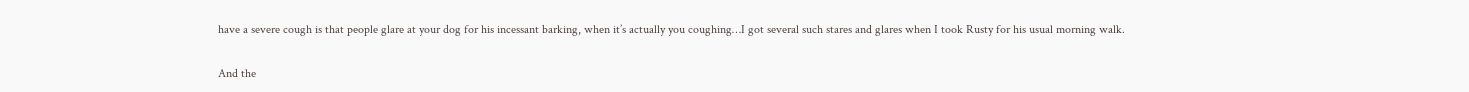have a severe cough is that people glare at your dog for his incessant barking, when it’s actually you coughing…I got several such stares and glares when I took Rusty for his usual morning walk.

And the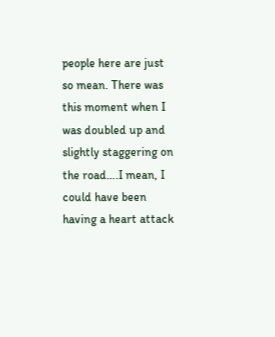people here are just so mean. There was this moment when I was doubled up and slightly staggering on the road….I mean, I could have been having a heart attack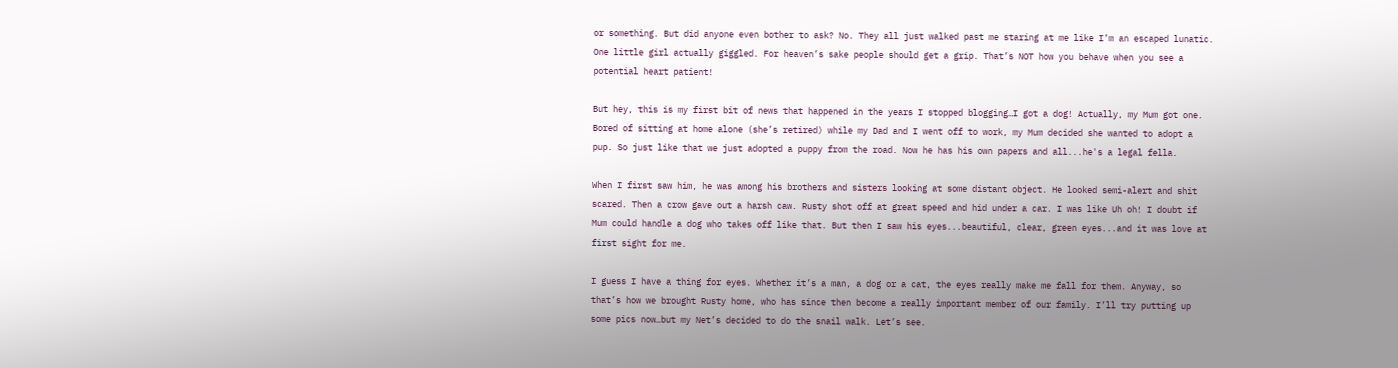or something. But did anyone even bother to ask? No. They all just walked past me staring at me like I’m an escaped lunatic. One little girl actually giggled. For heaven’s sake people should get a grip. That’s NOT how you behave when you see a potential heart patient!

But hey, this is my first bit of news that happened in the years I stopped blogging…I got a dog! Actually, my Mum got one. Bored of sitting at home alone (she’s retired) while my Dad and I went off to work, my Mum decided she wanted to adopt a pup. So just like that we just adopted a puppy from the road. Now he has his own papers and all...he's a legal fella.

When I first saw him, he was among his brothers and sisters looking at some distant object. He looked semi-alert and shit scared. Then a crow gave out a harsh caw. Rusty shot off at great speed and hid under a car. I was like Uh oh! I doubt if Mum could handle a dog who takes off like that. But then I saw his eyes...beautiful, clear, green eyes...and it was love at first sight for me.

I guess I have a thing for eyes. Whether it’s a man, a dog or a cat, the eyes really make me fall for them. Anyway, so that’s how we brought Rusty home, who has since then become a really important member of our family. I’ll try putting up some pics now…but my Net’s decided to do the snail walk. Let’s see.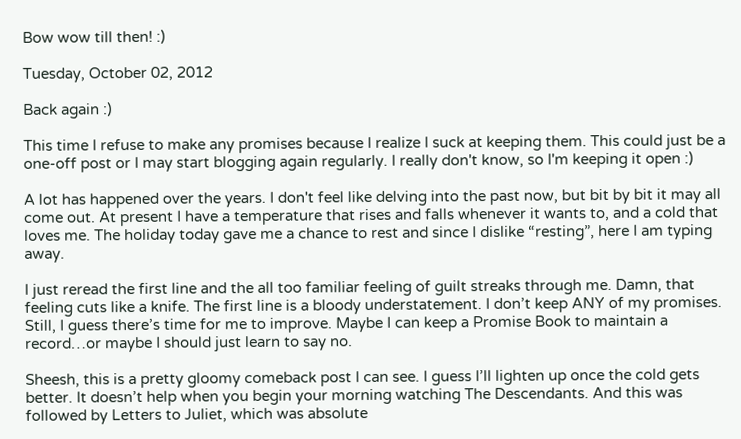Bow wow till then! :)

Tuesday, October 02, 2012

Back again :)

This time I refuse to make any promises because I realize I suck at keeping them. This could just be a one-off post or I may start blogging again regularly. I really don't know, so I'm keeping it open :)

A lot has happened over the years. I don't feel like delving into the past now, but bit by bit it may all come out. At present I have a temperature that rises and falls whenever it wants to, and a cold that loves me. The holiday today gave me a chance to rest and since I dislike “resting”, here I am typing away.

I just reread the first line and the all too familiar feeling of guilt streaks through me. Damn, that feeling cuts like a knife. The first line is a bloody understatement. I don’t keep ANY of my promises. Still, I guess there’s time for me to improve. Maybe I can keep a Promise Book to maintain a record…or maybe I should just learn to say no.

Sheesh, this is a pretty gloomy comeback post I can see. I guess I’ll lighten up once the cold gets better. It doesn’t help when you begin your morning watching The Descendants. And this was followed by Letters to Juliet, which was absolute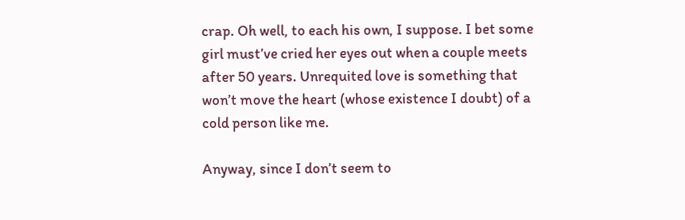crap. Oh well, to each his own, I suppose. I bet some girl must’ve cried her eyes out when a couple meets after 50 years. Unrequited love is something that won’t move the heart (whose existence I doubt) of a cold person like me.

Anyway, since I don’t seem to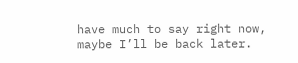have much to say right now, maybe I’ll be back later.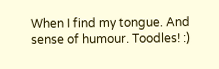When I find my tongue. And sense of humour. Toodles! :)